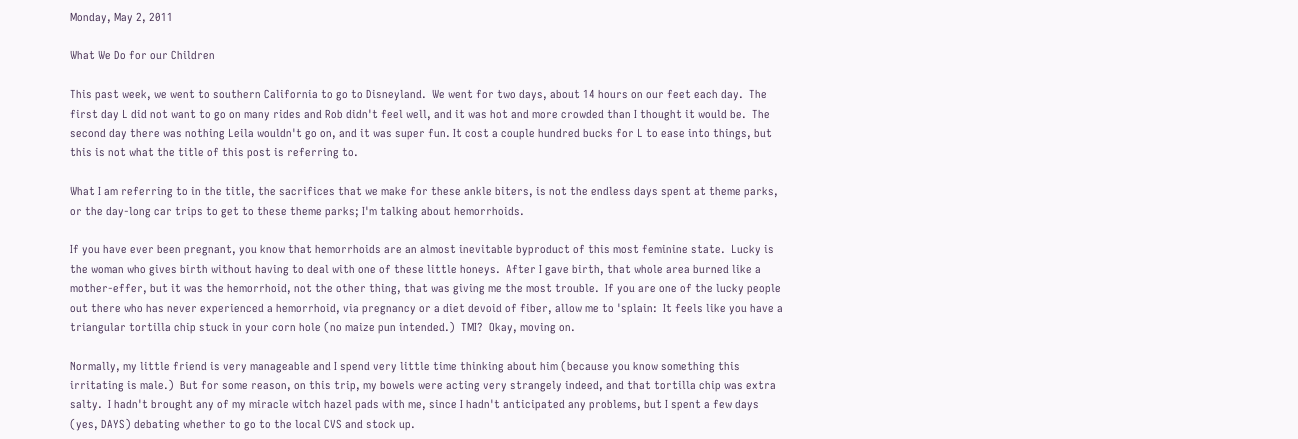Monday, May 2, 2011

What We Do for our Children

This past week, we went to southern California to go to Disneyland.  We went for two days, about 14 hours on our feet each day.  The first day L did not want to go on many rides and Rob didn't feel well, and it was hot and more crowded than I thought it would be.  The second day there was nothing Leila wouldn't go on, and it was super fun. It cost a couple hundred bucks for L to ease into things, but this is not what the title of this post is referring to.

What I am referring to in the title, the sacrifices that we make for these ankle biters, is not the endless days spent at theme parks, or the day-long car trips to get to these theme parks; I'm talking about hemorrhoids.

If you have ever been pregnant, you know that hemorrhoids are an almost inevitable byproduct of this most feminine state.  Lucky is the woman who gives birth without having to deal with one of these little honeys.  After I gave birth, that whole area burned like a mother-effer, but it was the hemorrhoid, not the other thing, that was giving me the most trouble.  If you are one of the lucky people out there who has never experienced a hemorrhoid, via pregnancy or a diet devoid of fiber, allow me to 'splain:  It feels like you have a triangular tortilla chip stuck in your corn hole (no maize pun intended.)  TMI?  Okay, moving on.

Normally, my little friend is very manageable and I spend very little time thinking about him (because you know something this irritating is male.)  But for some reason, on this trip, my bowels were acting very strangely indeed, and that tortilla chip was extra salty.  I hadn't brought any of my miracle witch hazel pads with me, since I hadn't anticipated any problems, but I spent a few days (yes, DAYS) debating whether to go to the local CVS and stock up.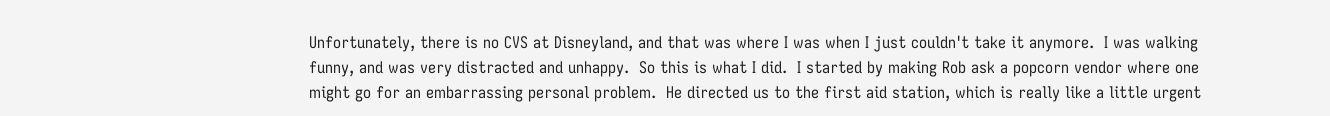Unfortunately, there is no CVS at Disneyland, and that was where I was when I just couldn't take it anymore.  I was walking funny, and was very distracted and unhappy.  So this is what I did.  I started by making Rob ask a popcorn vendor where one might go for an embarrassing personal problem.  He directed us to the first aid station, which is really like a little urgent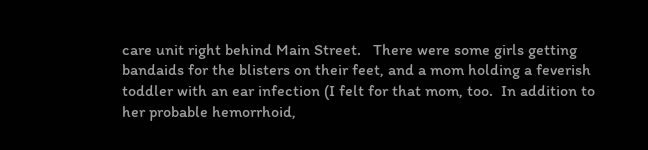care unit right behind Main Street.   There were some girls getting bandaids for the blisters on their feet, and a mom holding a feverish toddler with an ear infection (I felt for that mom, too.  In addition to her probable hemorrhoid,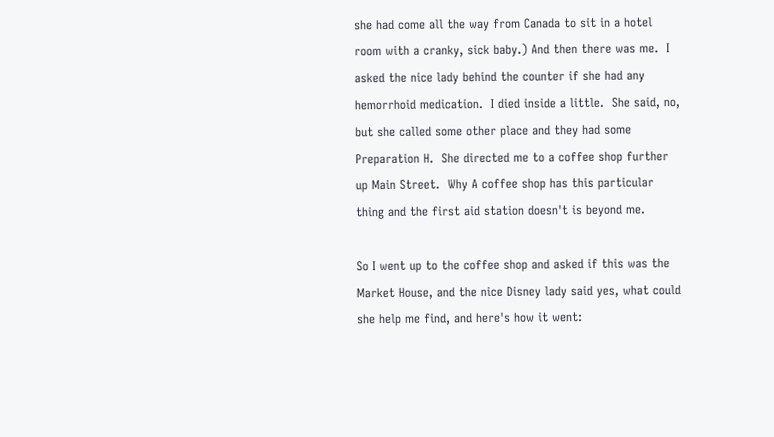she had come all the way from Canada to sit in a hotel room with a cranky, sick baby.) And then there was me.  I asked the nice lady behind the counter if she had any hemorrhoid medication.  I died inside a little.  She said, no, but she called some other place and they had some Preparation H.  She directed me to a coffee shop further up Main Street.  Why A coffee shop has this particular thing and the first aid station doesn't is beyond me.

So I went up to the coffee shop and asked if this was the Market House, and the nice Disney lady said yes, what could she help me find, and here's how it went: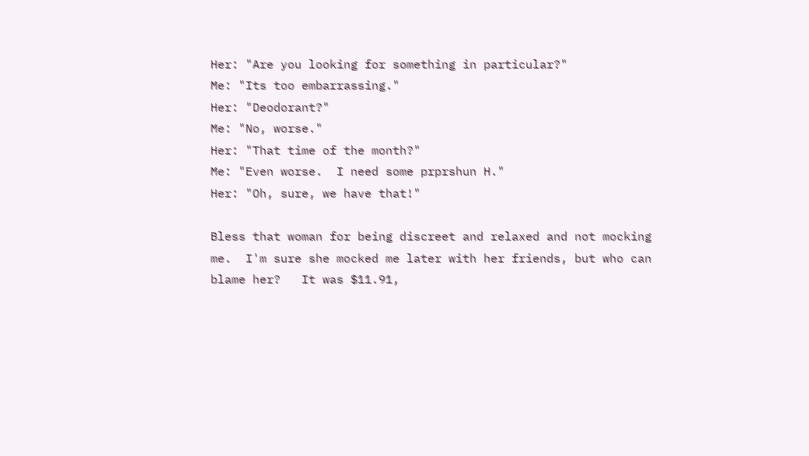Her: "Are you looking for something in particular?"
Me: "Its too embarrassing."
Her: "Deodorant?"
Me: "No, worse."
Her: "That time of the month?"
Me: "Even worse.  I need some prprshun H."
Her: "Oh, sure, we have that!"

Bless that woman for being discreet and relaxed and not mocking me.  I'm sure she mocked me later with her friends, but who can blame her?   It was $11.91,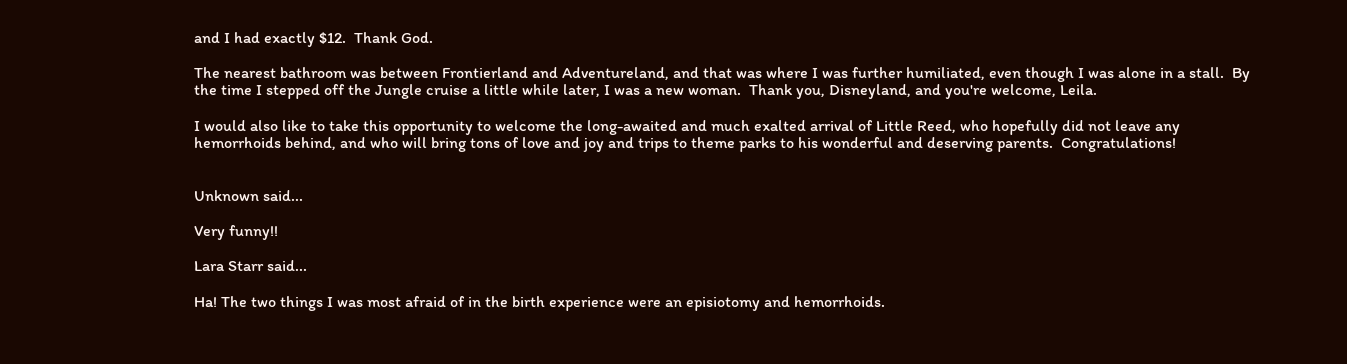and I had exactly $12.  Thank God.

The nearest bathroom was between Frontierland and Adventureland, and that was where I was further humiliated, even though I was alone in a stall.  By the time I stepped off the Jungle cruise a little while later, I was a new woman.  Thank you, Disneyland, and you're welcome, Leila.

I would also like to take this opportunity to welcome the long-awaited and much exalted arrival of Little Reed, who hopefully did not leave any hemorrhoids behind, and who will bring tons of love and joy and trips to theme parks to his wonderful and deserving parents.  Congratulations!


Unknown said...

Very funny!!

Lara Starr said...

Ha! The two things I was most afraid of in the birth experience were an episiotomy and hemorrhoids.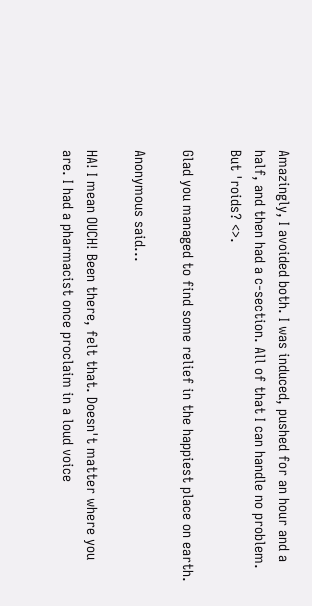Amazingly, I avoided both. I was induced, pushed for an hour and a half, and then had a c-section. All of that I can handle no problem. But 'roids? <>.

Glad you managed to find some relief in the happiest place on earth.

Anonymous said...

HA! I mean OUCH! Been there, felt that. Doesn't matter where you are. I had a pharmacist once proclaim in a loud voice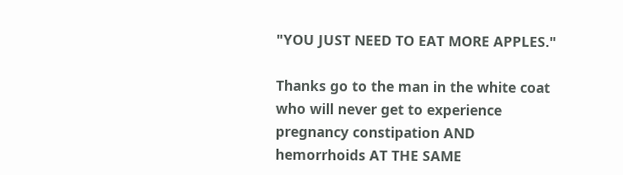"YOU JUST NEED TO EAT MORE APPLES."

Thanks go to the man in the white coat who will never get to experience pregnancy constipation AND hemorrhoids AT THE SAME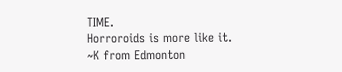TIME.
Horroroids is more like it.
~K from Edmonton